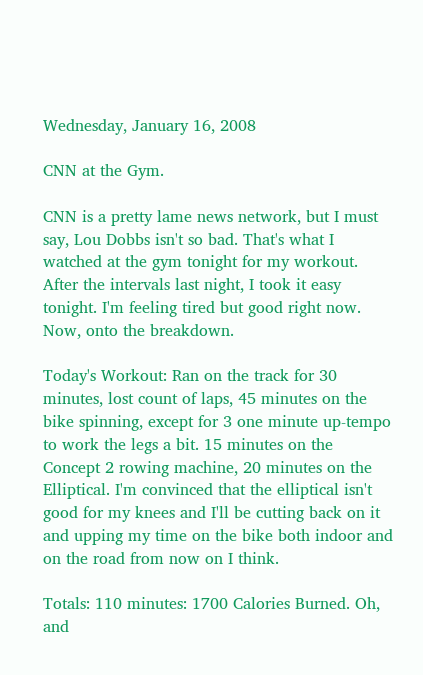Wednesday, January 16, 2008

CNN at the Gym.

CNN is a pretty lame news network, but I must say, Lou Dobbs isn't so bad. That's what I watched at the gym tonight for my workout. After the intervals last night, I took it easy tonight. I'm feeling tired but good right now. Now, onto the breakdown.

Today's Workout: Ran on the track for 30 minutes, lost count of laps, 45 minutes on the bike spinning, except for 3 one minute up-tempo to work the legs a bit. 15 minutes on the Concept 2 rowing machine, 20 minutes on the Elliptical. I'm convinced that the elliptical isn't good for my knees and I'll be cutting back on it and upping my time on the bike both indoor and on the road from now on I think.

Totals: 110 minutes: 1700 Calories Burned. Oh, and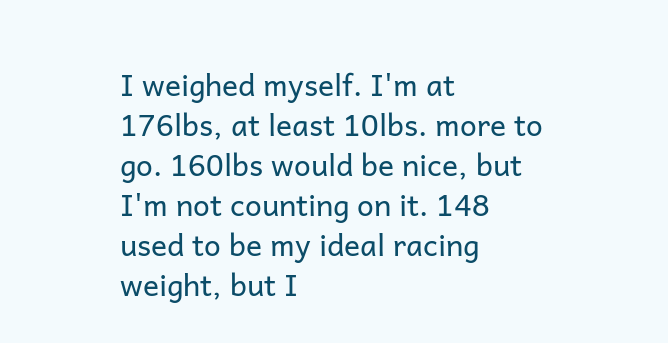I weighed myself. I'm at 176lbs, at least 10lbs. more to go. 160lbs would be nice, but I'm not counting on it. 148 used to be my ideal racing weight, but I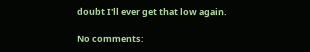doubt I'll ever get that low again.

No comments: